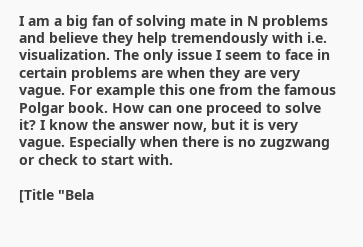I am a big fan of solving mate in N problems and believe they help tremendously with i.e. visualization. The only issue I seem to face in certain problems are when they are very vague. For example this one from the famous Polgar book. How can one proceed to solve it? I know the answer now, but it is very vague. Especially when there is no zugzwang or check to start with.

[Title "Bela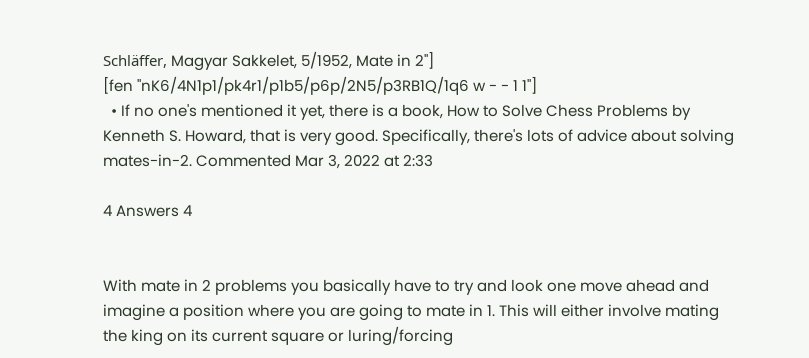Schläffer, Magyar Sakkelet, 5/1952, Mate in 2"]
[fen "nK6/4N1p1/pk4r1/p1b5/p6p/2N5/p3RB1Q/1q6 w - - 1 1"]
  • If no one's mentioned it yet, there is a book, How to Solve Chess Problems by Kenneth S. Howard, that is very good. Specifically, there's lots of advice about solving mates-in-2. Commented Mar 3, 2022 at 2:33

4 Answers 4


With mate in 2 problems you basically have to try and look one move ahead and imagine a position where you are going to mate in 1. This will either involve mating the king on its current square or luring/forcing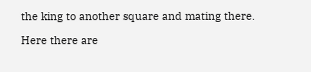the king to another square and mating there.

Here there are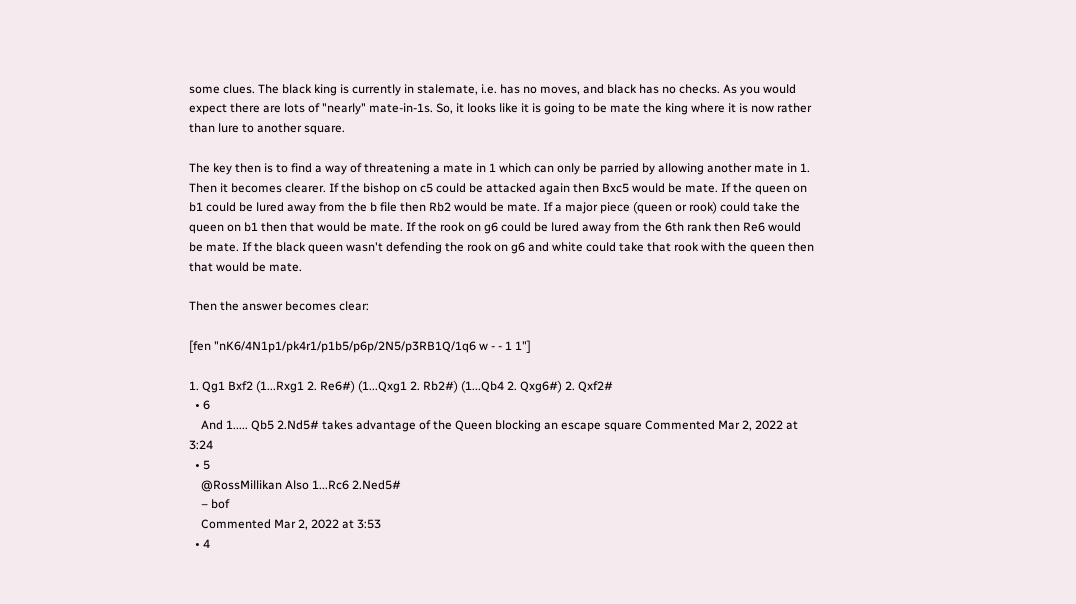some clues. The black king is currently in stalemate, i.e. has no moves, and black has no checks. As you would expect there are lots of "nearly" mate-in-1s. So, it looks like it is going to be mate the king where it is now rather than lure to another square.

The key then is to find a way of threatening a mate in 1 which can only be parried by allowing another mate in 1. Then it becomes clearer. If the bishop on c5 could be attacked again then Bxc5 would be mate. If the queen on b1 could be lured away from the b file then Rb2 would be mate. If a major piece (queen or rook) could take the queen on b1 then that would be mate. If the rook on g6 could be lured away from the 6th rank then Re6 would be mate. If the black queen wasn't defending the rook on g6 and white could take that rook with the queen then that would be mate.

Then the answer becomes clear:

[fen "nK6/4N1p1/pk4r1/p1b5/p6p/2N5/p3RB1Q/1q6 w - - 1 1"]

1. Qg1 Bxf2 (1...Rxg1 2. Re6#) (1...Qxg1 2. Rb2#) (1...Qb4 2. Qxg6#) 2. Qxf2#
  • 6
    And 1..... Qb5 2.Nd5# takes advantage of the Queen blocking an escape square Commented Mar 2, 2022 at 3:24
  • 5
    @RossMillikan Also 1...Rc6 2.Ned5#
    – bof
    Commented Mar 2, 2022 at 3:53
  • 4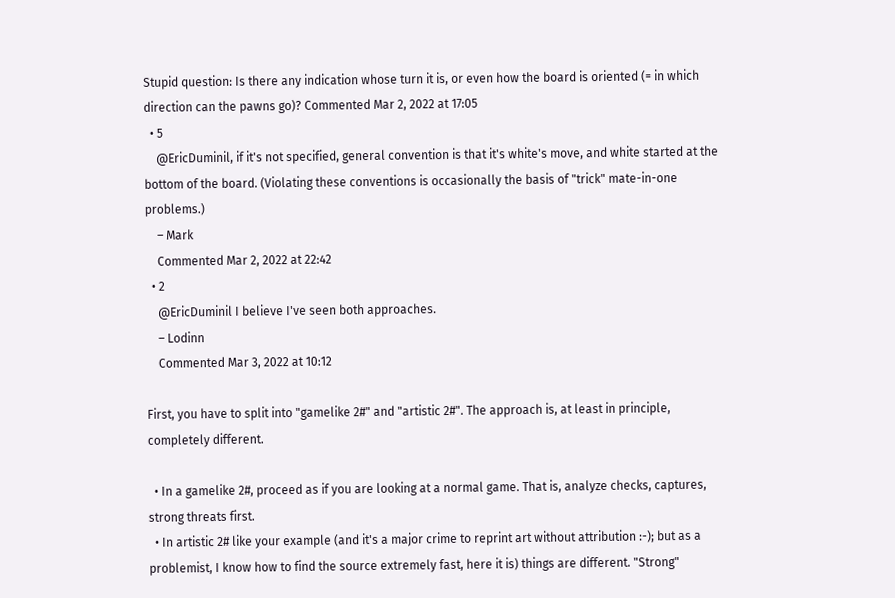Stupid question: Is there any indication whose turn it is, or even how the board is oriented (= in which direction can the pawns go)? Commented Mar 2, 2022 at 17:05
  • 5
    @EricDuminil, if it's not specified, general convention is that it's white's move, and white started at the bottom of the board. (Violating these conventions is occasionally the basis of "trick" mate-in-one problems.)
    – Mark
    Commented Mar 2, 2022 at 22:42
  • 2
    @EricDuminil I believe I've seen both approaches.
    – Lodinn
    Commented Mar 3, 2022 at 10:12

First, you have to split into "gamelike 2#" and "artistic 2#". The approach is, at least in principle, completely different.

  • In a gamelike 2#, proceed as if you are looking at a normal game. That is, analyze checks, captures, strong threats first.
  • In artistic 2# like your example (and it's a major crime to reprint art without attribution :-); but as a problemist, I know how to find the source extremely fast, here it is) things are different. "Strong"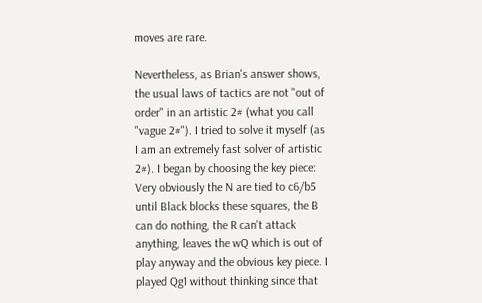moves are rare.

Nevertheless, as Brian's answer shows, the usual laws of tactics are not "out of order" in an artistic 2# (what you call "vague 2#"). I tried to solve it myself (as I am an extremely fast solver of artistic 2#). I began by choosing the key piece: Very obviously the N are tied to c6/b5 until Black blocks these squares, the B can do nothing, the R can't attack anything, leaves the wQ which is out of play anyway and the obvious key piece. I played Qg1 without thinking since that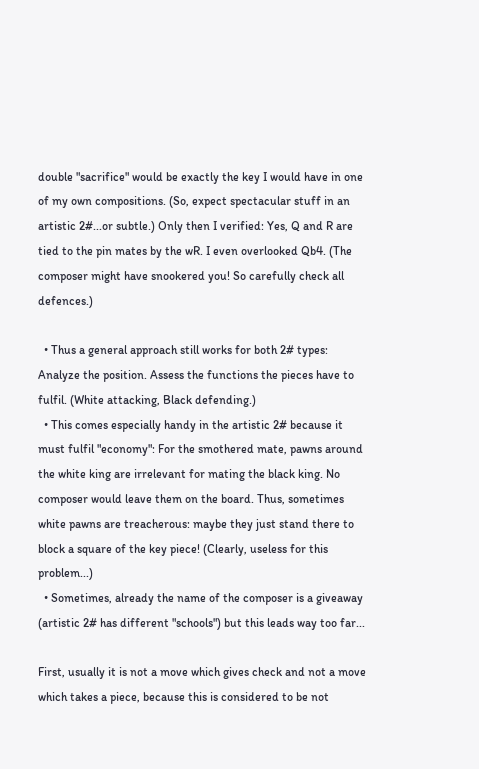double "sacrifice" would be exactly the key I would have in one of my own compositions. (So, expect spectacular stuff in an artistic 2#...or subtle.) Only then I verified: Yes, Q and R are tied to the pin mates by the wR. I even overlooked Qb4. (The composer might have snookered you! So carefully check all defences.)

  • Thus a general approach still works for both 2# types: Analyze the position. Assess the functions the pieces have to fulfil. (White attacking, Black defending.)
  • This comes especially handy in the artistic 2# because it must fulfil "economy": For the smothered mate, pawns around the white king are irrelevant for mating the black king. No composer would leave them on the board. Thus, sometimes white pawns are treacherous: maybe they just stand there to block a square of the key piece! (Clearly, useless for this problem...)
  • Sometimes, already the name of the composer is a giveaway (artistic 2# has different "schools") but this leads way too far...

First, usually it is not a move which gives check and not a move which takes a piece, because this is considered to be not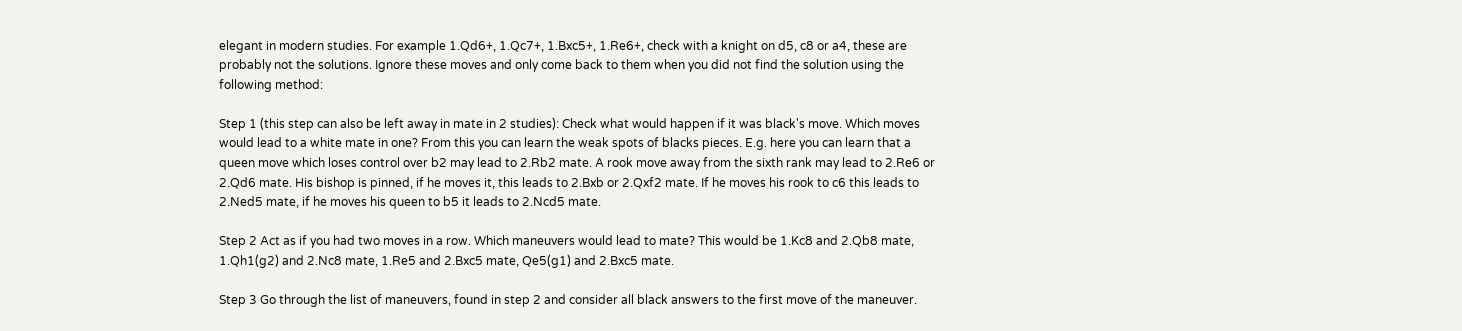elegant in modern studies. For example 1.Qd6+, 1.Qc7+, 1.Bxc5+, 1.Re6+, check with a knight on d5, c8 or a4, these are probably not the solutions. Ignore these moves and only come back to them when you did not find the solution using the following method:

Step 1 (this step can also be left away in mate in 2 studies): Check what would happen if it was black's move. Which moves would lead to a white mate in one? From this you can learn the weak spots of blacks pieces. E.g. here you can learn that a queen move which loses control over b2 may lead to 2.Rb2 mate. A rook move away from the sixth rank may lead to 2.Re6 or 2.Qd6 mate. His bishop is pinned, if he moves it, this leads to 2.Bxb or 2.Qxf2 mate. If he moves his rook to c6 this leads to 2.Ned5 mate, if he moves his queen to b5 it leads to 2.Ncd5 mate.

Step 2 Act as if you had two moves in a row. Which maneuvers would lead to mate? This would be 1.Kc8 and 2.Qb8 mate, 1.Qh1(g2) and 2.Nc8 mate, 1.Re5 and 2.Bxc5 mate, Qe5(g1) and 2.Bxc5 mate.

Step 3 Go through the list of maneuvers, found in step 2 and consider all black answers to the first move of the maneuver.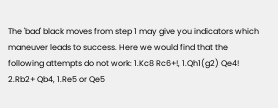The 'bad' black moves from step 1 may give you indicators which maneuver leads to success. Here we would find that the following attempts do not work: 1.Kc8 Rc6+!, 1.Qh1(g2) Qe4! 2.Rb2+ Qb4, 1.Re5 or Qe5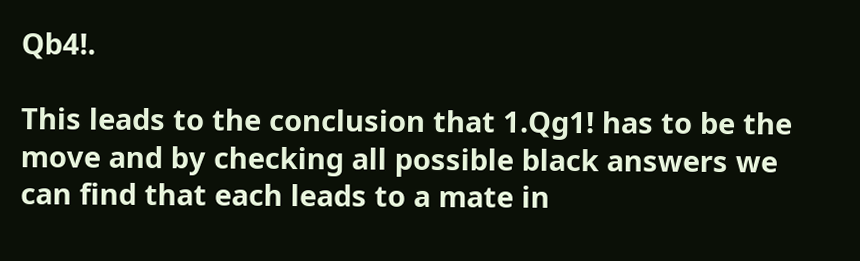Qb4!.

This leads to the conclusion that 1.Qg1! has to be the move and by checking all possible black answers we can find that each leads to a mate in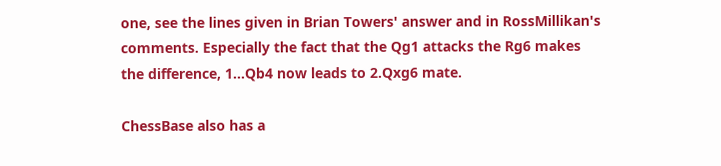one, see the lines given in Brian Towers' answer and in RossMillikan's comments. Especially the fact that the Qg1 attacks the Rg6 makes the difference, 1...Qb4 now leads to 2.Qxg6 mate.

ChessBase also has a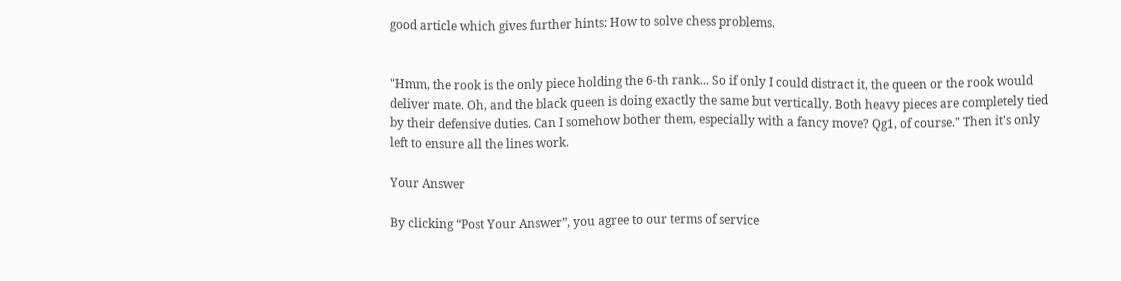good article which gives further hints: How to solve chess problems.


"Hmm, the rook is the only piece holding the 6-th rank... So if only I could distract it, the queen or the rook would deliver mate. Oh, and the black queen is doing exactly the same but vertically. Both heavy pieces are completely tied by their defensive duties. Can I somehow bother them, especially with a fancy move? Qg1, of course." Then it's only left to ensure all the lines work.

Your Answer

By clicking “Post Your Answer”, you agree to our terms of service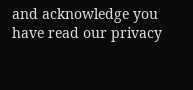and acknowledge you have read our privacy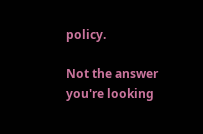policy.

Not the answer you're looking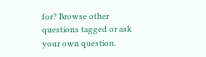for? Browse other questions tagged or ask your own question.